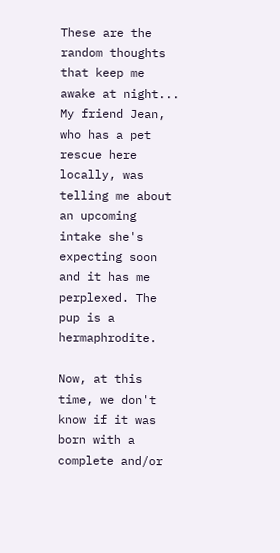These are the random thoughts that keep me awake at night... My friend Jean, who has a pet rescue here locally, was telling me about an upcoming intake she's expecting soon and it has me perplexed. The pup is a hermaphrodite.

Now, at this time, we don't know if it was born with a complete and/or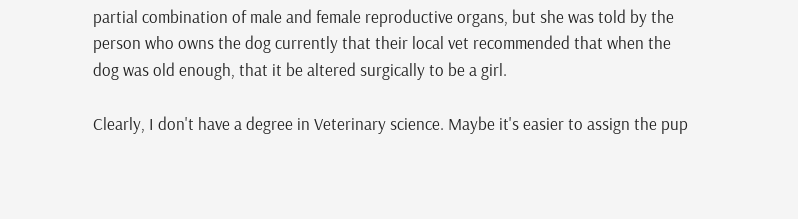partial combination of male and female reproductive organs, but she was told by the person who owns the dog currently that their local vet recommended that when the dog was old enough, that it be altered surgically to be a girl.

Clearly, I don't have a degree in Veterinary science. Maybe it's easier to assign the pup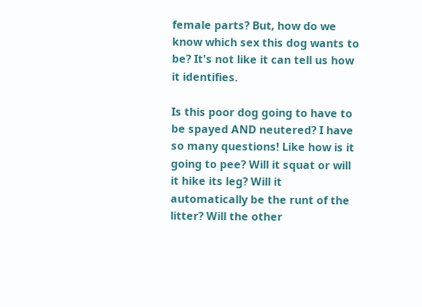female parts? But, how do we know which sex this dog wants to be? It's not like it can tell us how it identifies.

Is this poor dog going to have to be spayed AND neutered? I have so many questions! Like how is it going to pee? Will it squat or will it hike its leg? Will it automatically be the runt of the litter? Will the other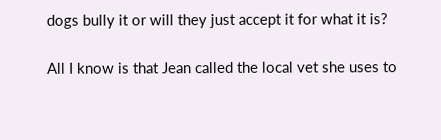dogs bully it or will they just accept it for what it is?

All I know is that Jean called the local vet she uses to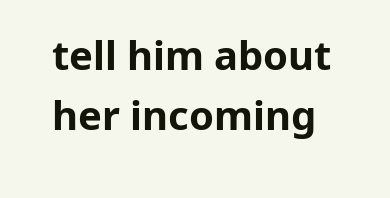tell him about her incoming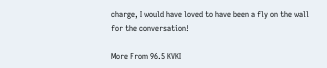charge, I would have loved to have been a fly on the wall for the conversation!

More From 96.5 KVKI